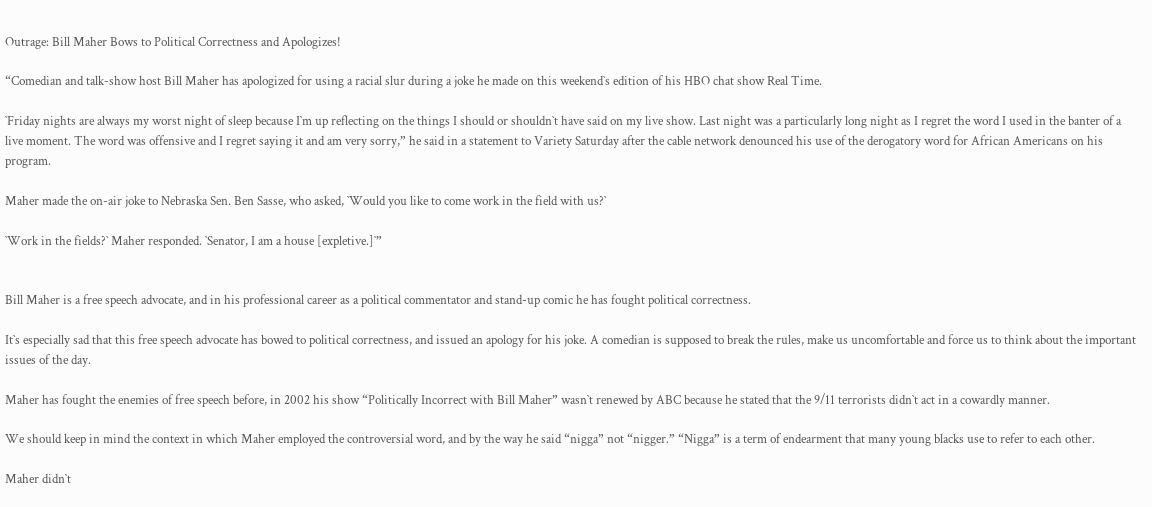Outrage: Bill Maher Bows to Political Correctness and Apologizes!

“Comedian and talk-show host Bill Maher has apologized for using a racial slur during a joke he made on this weekend`s edition of his HBO chat show Real Time.

`Friday nights are always my worst night of sleep because I`m up reflecting on the things I should or shouldn`t have said on my live show. Last night was a particularly long night as I regret the word I used in the banter of a live moment. The word was offensive and I regret saying it and am very sorry,” he said in a statement to Variety Saturday after the cable network denounced his use of the derogatory word for African Americans on his program.

Maher made the on-air joke to Nebraska Sen. Ben Sasse, who asked, `Would you like to come work in the field with us?`

`Work in the fields?` Maher responded. `Senator, I am a house [expletive.]`”


Bill Maher is a free speech advocate, and in his professional career as a political commentator and stand-up comic he has fought political correctness.

It`s especially sad that this free speech advocate has bowed to political correctness, and issued an apology for his joke. A comedian is supposed to break the rules, make us uncomfortable and force us to think about the important issues of the day.

Maher has fought the enemies of free speech before, in 2002 his show “Politically Incorrect with Bill Maher” wasn`t renewed by ABC because he stated that the 9/11 terrorists didn`t act in a cowardly manner.

We should keep in mind the context in which Maher employed the controversial word, and by the way he said “nigga” not “nigger.” “Nigga” is a term of endearment that many young blacks use to refer to each other.

Maher didn`t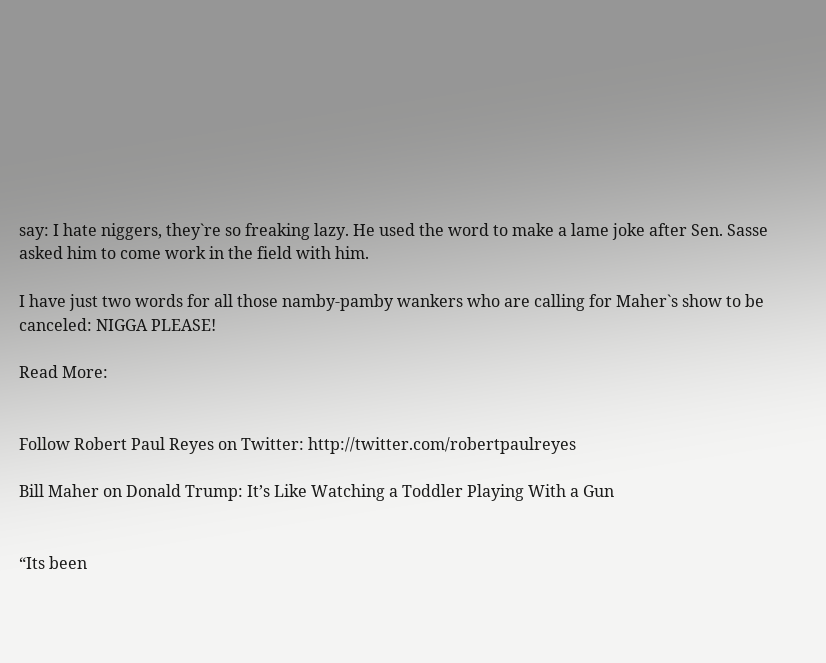say: I hate niggers, they`re so freaking lazy. He used the word to make a lame joke after Sen. Sasse asked him to come work in the field with him.

I have just two words for all those namby-pamby wankers who are calling for Maher`s show to be canceled: NIGGA PLEASE!

Read More:


Follow Robert Paul Reyes on Twitter: http://twitter.com/robertpaulreyes

Bill Maher on Donald Trump: It’s Like Watching a Toddler Playing With a Gun


“Its been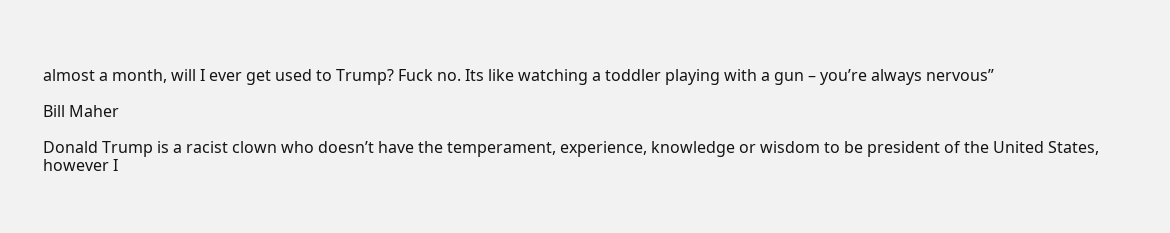almost a month, will I ever get used to Trump? Fuck no. Its like watching a toddler playing with a gun – you’re always nervous”

Bill Maher

Donald Trump is a racist clown who doesn’t have the temperament, experience, knowledge or wisdom to be president of the United States, however I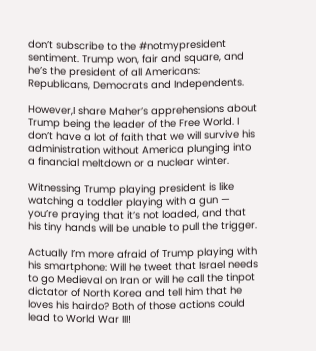don’t subscribe to the #notmypresident sentiment. Trump won, fair and square, and he’s the president of all Americans: Republicans, Democrats and Independents.

However,I share Maher’s apprehensions about Trump being the leader of the Free World. I don’t have a lot of faith that we will survive his administration without America plunging into a financial meltdown or a nuclear winter.

Witnessing Trump playing president is like watching a toddler playing with a gun — you’re praying that it’s not loaded, and that his tiny hands will be unable to pull the trigger.

Actually I’m more afraid of Trump playing with his smartphone: Will he tweet that Israel needs to go Medieval on Iran or will he call the tinpot dictator of North Korea and tell him that he loves his hairdo? Both of those actions could lead to World War III!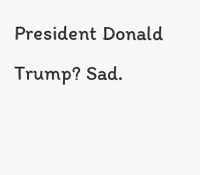President Donald Trump? Sad.